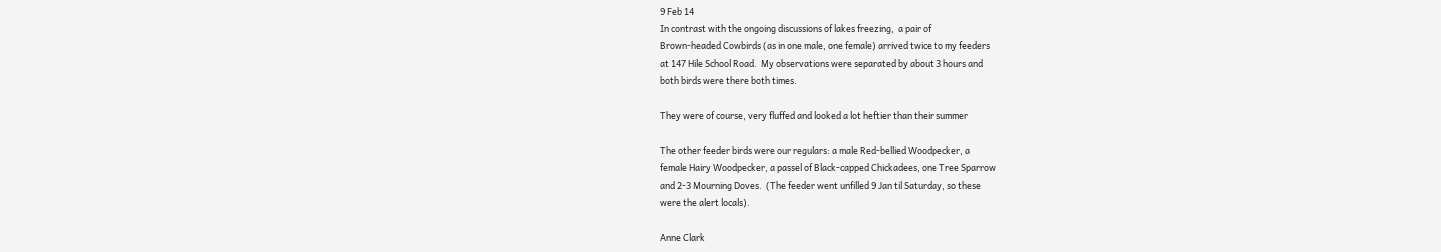9 Feb 14
In contrast with the ongoing discussions of lakes freezing,  a pair of
Brown-headed Cowbirds (as in one male, one female) arrived twice to my feeders
at 147 Hile School Road.  My observations were separated by about 3 hours and
both birds were there both times.

They were of course, very fluffed and looked a lot heftier than their summer

The other feeder birds were our regulars: a male Red-bellied Woodpecker, a
female Hairy Woodpecker, a passel of Black-capped Chickadees, one Tree Sparrow
and 2-3 Mourning Doves.  (The feeder went unfilled 9 Jan til Saturday, so these
were the alert locals).

Anne Clark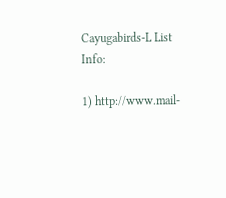Cayugabirds-L List Info:

1) http://www.mail-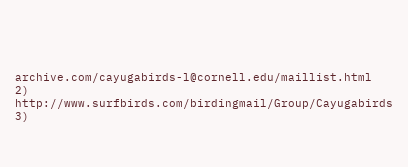archive.com/cayugabirds-l@cornell.edu/maillist.html
2) http://www.surfbirds.com/birdingmail/Group/Cayugabirds
3)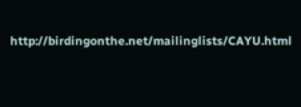http://birdingonthe.net/mailinglists/CAYU.html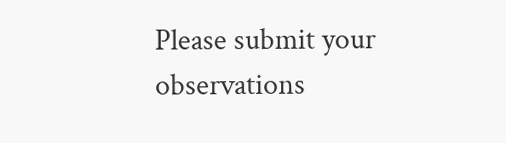Please submit your observations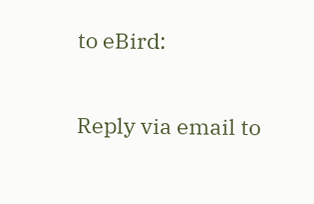to eBird:


Reply via email to